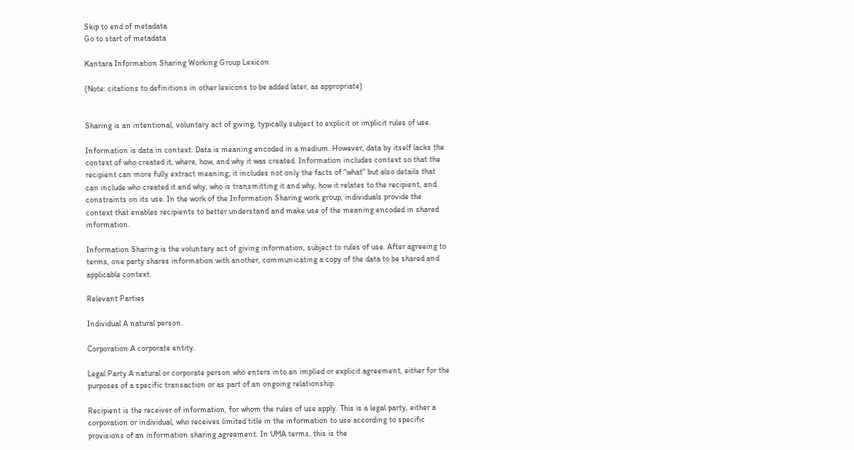Skip to end of metadata
Go to start of metadata

Kantara Information Sharing Working Group Lexicon

(Note: citations to definitions in other lexicons to be added later, as appropriate)


Sharing is an intentional, voluntary act of giving, typically subject to explicit or implicit rules of use.

Information is data in context. Data is meaning encoded in a medium. However, data by itself lacks the context of who created it, where, how, and why it was created. Information includes context so that the recipient can more fully extract meaning; it includes not only the facts of "what" but also details that can include who created it and why, who is transmitting it and why, how it relates to the recipient, and constraints on its use. In the work of the Information Sharing work group, individuals provide the context that enables recipients to better understand and make use of the meaning encoded in shared information.

Information Sharing is the voluntary act of giving information, subject to rules of use. After agreeing to terms, one party shares information with another, communicating a copy of the data to be shared and applicable context.

Relevant Parties

Individual A natural person.

Corporation A corporate entity.

Legal Party A natural or corporate person who enters into an implied or explicit agreement, either for the purposes of a specific transaction or as part of an ongoing relationship.

Recipient is the receiver of information, for whom the rules of use apply. This is a legal party, either a corporation or individual, who receives limited title in the information to use according to specific provisions of an information sharing agreement. In UMA terms, this is the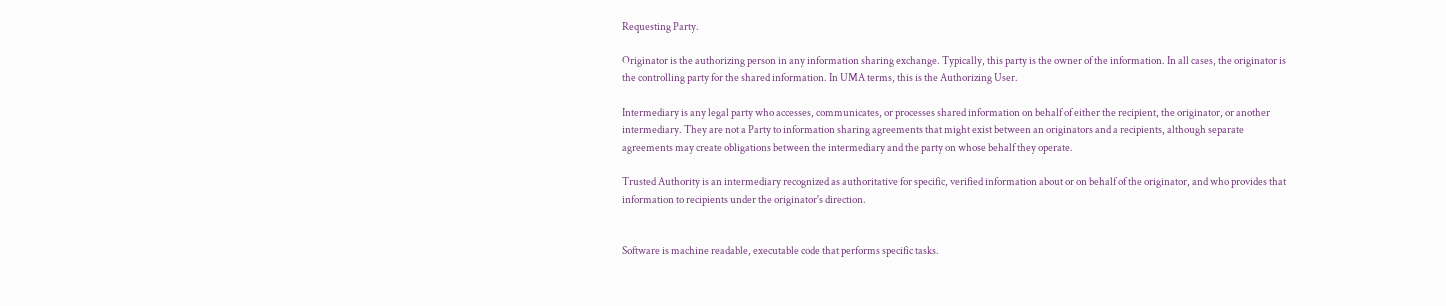Requesting Party.

Originator is the authorizing person in any information sharing exchange. Typically, this party is the owner of the information. In all cases, the originator is the controlling party for the shared information. In UMA terms, this is the Authorizing User.

Intermediary is any legal party who accesses, communicates, or processes shared information on behalf of either the recipient, the originator, or another intermediary. They are not a Party to information sharing agreements that might exist between an originators and a recipients, although separate agreements may create obligations between the intermediary and the party on whose behalf they operate.

Trusted Authority is an intermediary recognized as authoritative for specific, verified information about or on behalf of the originator, and who provides that information to recipients under the originator's direction.


Software is machine readable, executable code that performs specific tasks.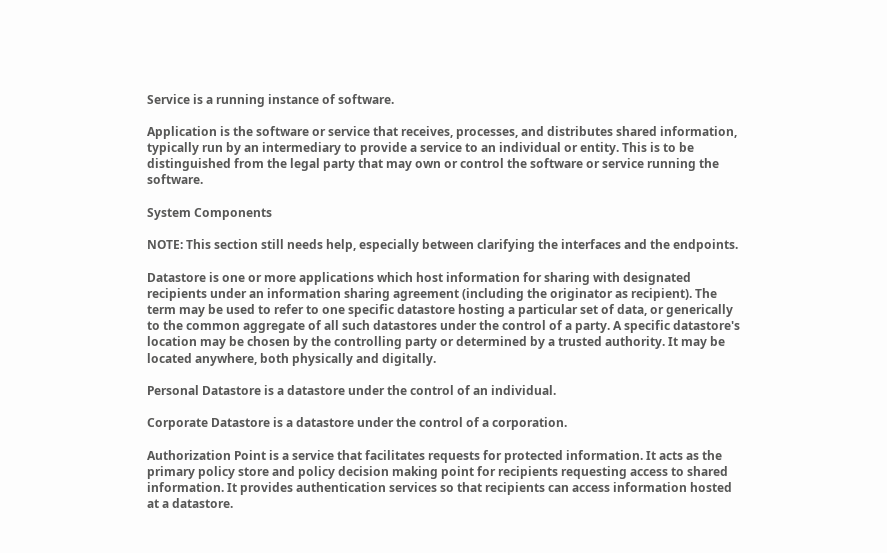Service is a running instance of software.

Application is the software or service that receives, processes, and distributes shared information, typically run by an intermediary to provide a service to an individual or entity. This is to be distinguished from the legal party that may own or control the software or service running the software.

System Components

NOTE: This section still needs help, especially between clarifying the interfaces and the endpoints.

Datastore is one or more applications which host information for sharing with designated recipients under an information sharing agreement (including the originator as recipient). The term may be used to refer to one specific datastore hosting a particular set of data, or generically to the common aggregate of all such datastores under the control of a party. A specific datastore's location may be chosen by the controlling party or determined by a trusted authority. It may be located anywhere, both physically and digitally.

Personal Datastore is a datastore under the control of an individual.

Corporate Datastore is a datastore under the control of a corporation.

Authorization Point is a service that facilitates requests for protected information. It acts as the primary policy store and policy decision making point for recipients requesting access to shared information. It provides authentication services so that recipients can access information hosted at a datastore.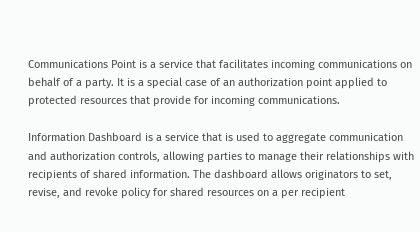Communications Point is a service that facilitates incoming communications on behalf of a party. It is a special case of an authorization point applied to protected resources that provide for incoming communications.

Information Dashboard is a service that is used to aggregate communication and authorization controls, allowing parties to manage their relationships with recipients of shared information. The dashboard allows originators to set, revise, and revoke policy for shared resources on a per recipient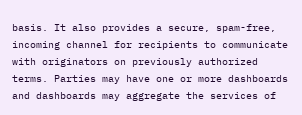basis. It also provides a secure, spam-free, incoming channel for recipients to communicate with originators on previously authorized terms. Parties may have one or more dashboards and dashboards may aggregate the services of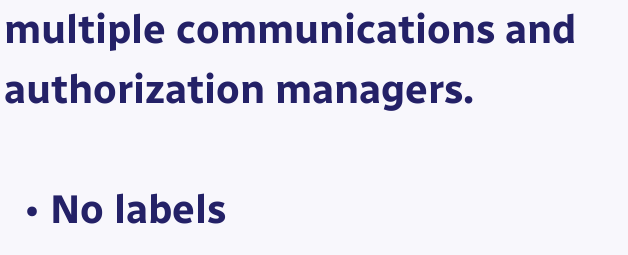multiple communications and authorization managers.

  • No labels